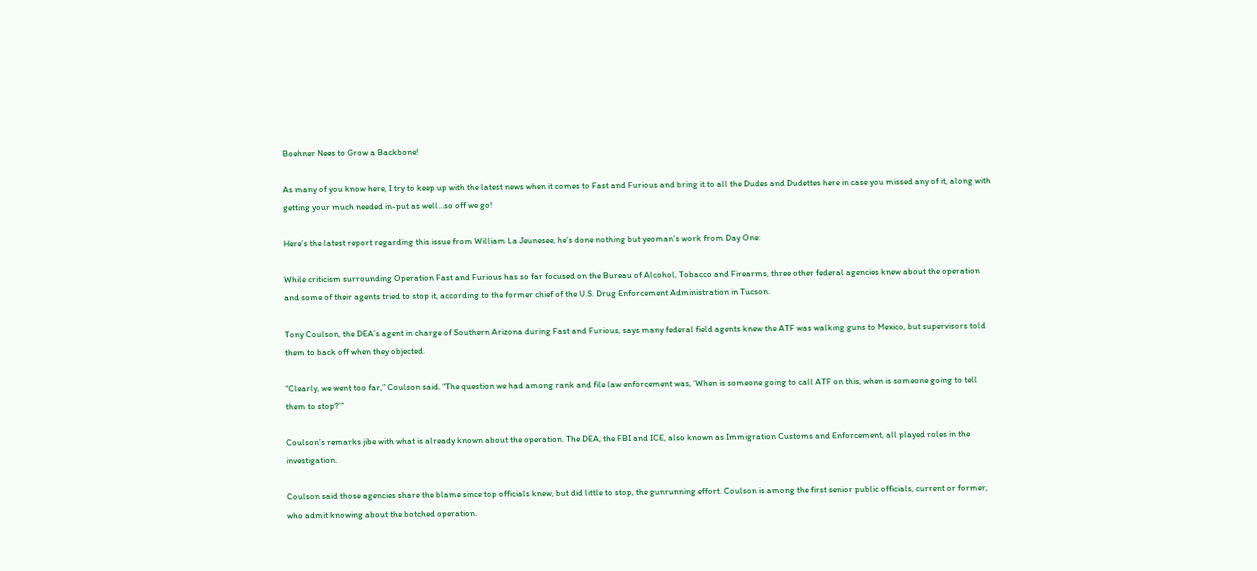Boehner Nees to Grow a Backbone!

As many of you know here, I try to keep up with the latest news when it comes to Fast and Furious and bring it to all the Dudes and Dudettes here in case you missed any of it, along with getting your much needed in-put as well…so off we go!

Here’s the latest report regarding this issue from William La Jeunesee, he’s done nothing but yeoman’s work from Day One:

While criticism surrounding Operation Fast and Furious has so far focused on the Bureau of Alcohol, Tobacco and Firearms, three other federal agencies knew about the operation and some of their agents tried to stop it, according to the former chief of the U.S. Drug Enforcement Administration in Tucson.

Tony Coulson, the DEA’s agent in charge of Southern Arizona during Fast and Furious, says many federal field agents knew the ATF was walking guns to Mexico, but supervisors told them to back off when they objected.

“Clearly, we went too far,” Coulson said. “The question we had among rank and file law enforcement was, ‘When is someone going to call ATF on this, when is someone going to tell them to stop?’”

Coulson’s remarks jibe with what is already known about the operation. The DEA, the FBI and ICE, also known as Immigration Customs and Enforcement, all played roles in the investigation.

Coulson said those agencies share the blame since top officials knew, but did little to stop, the gunrunning effort. Coulson is among the first senior public officials, current or former, who admit knowing about the botched operation.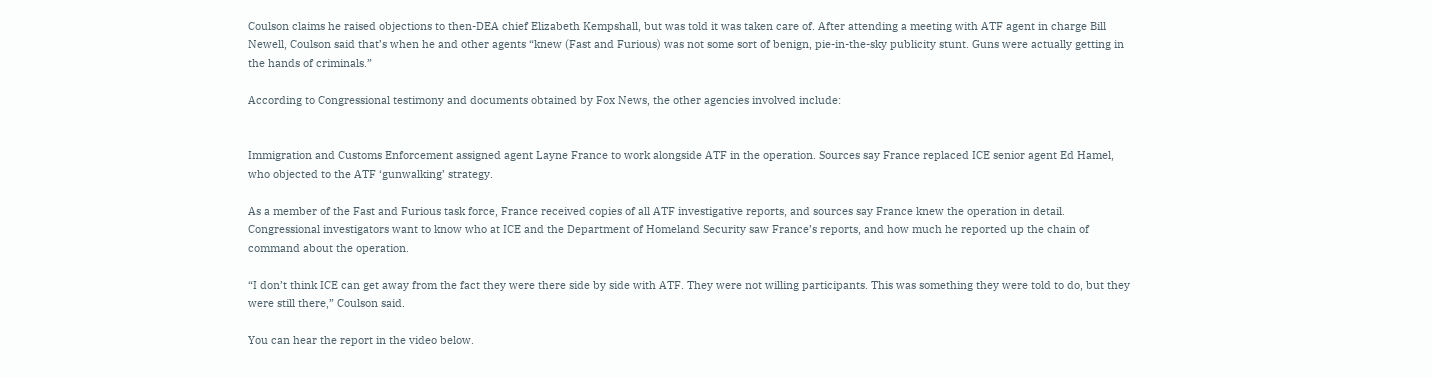Coulson claims he raised objections to then-DEA chief Elizabeth Kempshall, but was told it was taken care of. After attending a meeting with ATF agent in charge Bill Newell, Coulson said that’s when he and other agents “knew (Fast and Furious) was not some sort of benign, pie-in-the-sky publicity stunt. Guns were actually getting in the hands of criminals.”

According to Congressional testimony and documents obtained by Fox News, the other agencies involved include:


Immigration and Customs Enforcement assigned agent Layne France to work alongside ATF in the operation. Sources say France replaced ICE senior agent Ed Hamel, who objected to the ATF ‘gunwalking’ strategy.

As a member of the Fast and Furious task force, France received copies of all ATF investigative reports, and sources say France knew the operation in detail. Congressional investigators want to know who at ICE and the Department of Homeland Security saw France’s reports, and how much he reported up the chain of command about the operation.

“I don’t think ICE can get away from the fact they were there side by side with ATF. They were not willing participants. This was something they were told to do, but they were still there,” Coulson said.

You can hear the report in the video below.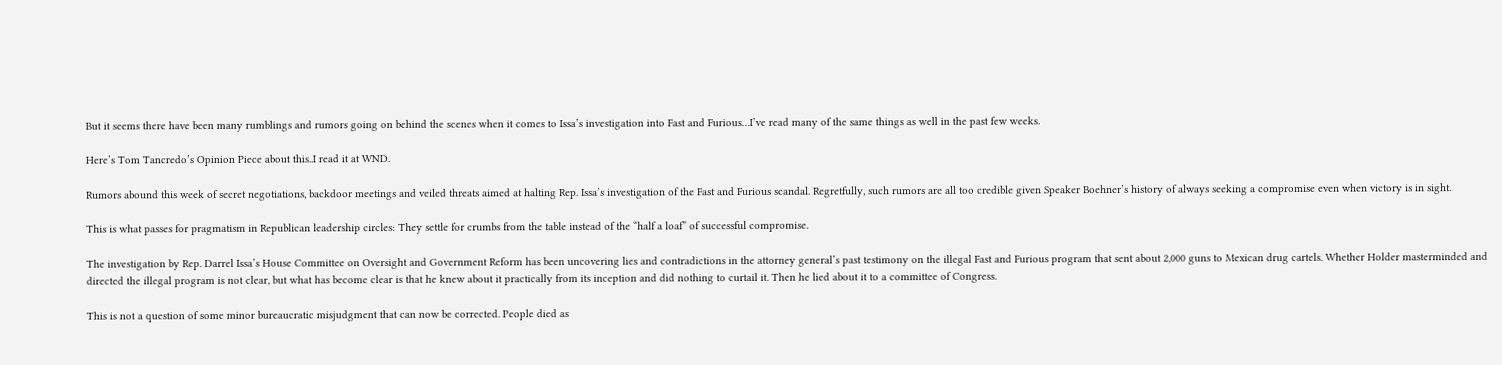But it seems there have been many rumblings and rumors going on behind the scenes when it comes to Issa’s investigation into Fast and Furious…I’ve read many of the same things as well in the past few weeks.

Here’s Tom Tancredo’s Opinion Piece about this..I read it at WND.

Rumors abound this week of secret negotiations, backdoor meetings and veiled threats aimed at halting Rep. Issa’s investigation of the Fast and Furious scandal. Regretfully, such rumors are all too credible given Speaker Boehner’s history of always seeking a compromise even when victory is in sight.

This is what passes for pragmatism in Republican leadership circles: They settle for crumbs from the table instead of the “half a loaf” of successful compromise.

The investigation by Rep. Darrel Issa’s House Committee on Oversight and Government Reform has been uncovering lies and contradictions in the attorney general’s past testimony on the illegal Fast and Furious program that sent about 2,000 guns to Mexican drug cartels. Whether Holder masterminded and directed the illegal program is not clear, but what has become clear is that he knew about it practically from its inception and did nothing to curtail it. Then he lied about it to a committee of Congress.

This is not a question of some minor bureaucratic misjudgment that can now be corrected. People died as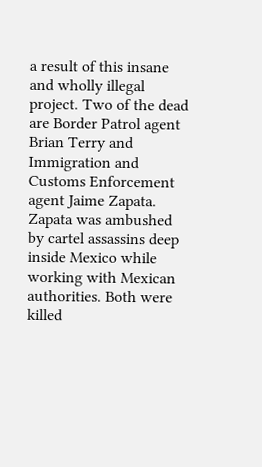a result of this insane and wholly illegal project. Two of the dead are Border Patrol agent Brian Terry and Immigration and Customs Enforcement agent Jaime Zapata. Zapata was ambushed by cartel assassins deep inside Mexico while working with Mexican authorities. Both were killed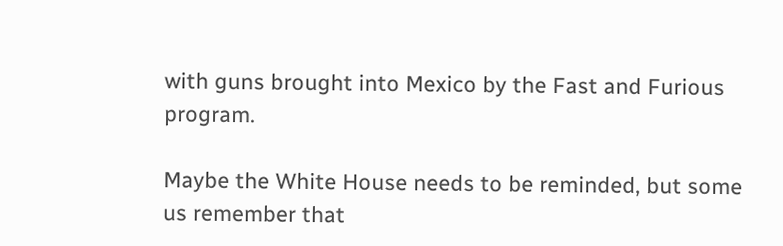with guns brought into Mexico by the Fast and Furious program.

Maybe the White House needs to be reminded, but some us remember that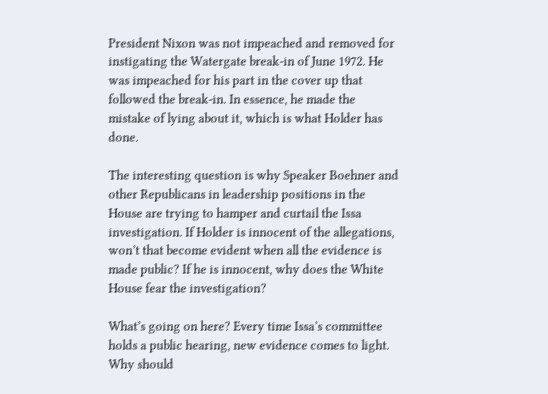President Nixon was not impeached and removed for instigating the Watergate break-in of June 1972. He was impeached for his part in the cover up that followed the break-in. In essence, he made the mistake of lying about it, which is what Holder has done.

The interesting question is why Speaker Boehner and other Republicans in leadership positions in the House are trying to hamper and curtail the Issa investigation. If Holder is innocent of the allegations, won’t that become evident when all the evidence is made public? If he is innocent, why does the White House fear the investigation?

What’s going on here? Every time Issa’s committee holds a public hearing, new evidence comes to light. Why should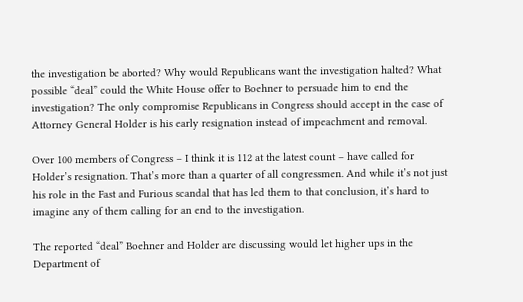the investigation be aborted? Why would Republicans want the investigation halted? What possible “deal” could the White House offer to Boehner to persuade him to end the investigation? The only compromise Republicans in Congress should accept in the case of Attorney General Holder is his early resignation instead of impeachment and removal.

Over 100 members of Congress – I think it is 112 at the latest count – have called for Holder’s resignation. That’s more than a quarter of all congressmen. And while it’s not just his role in the Fast and Furious scandal that has led them to that conclusion, it’s hard to imagine any of them calling for an end to the investigation.

The reported “deal” Boehner and Holder are discussing would let higher ups in the Department of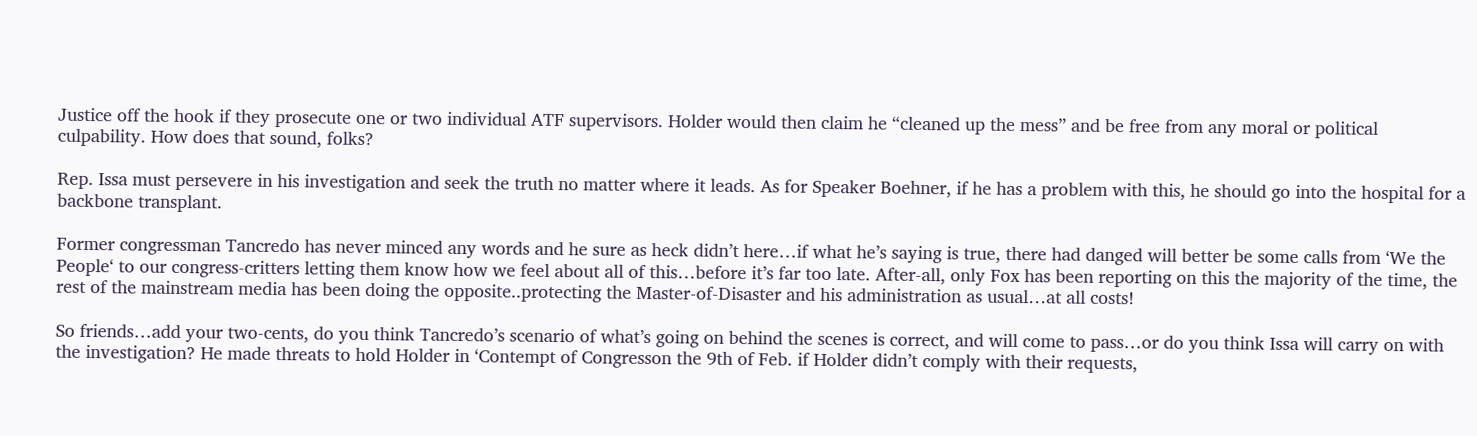Justice off the hook if they prosecute one or two individual ATF supervisors. Holder would then claim he “cleaned up the mess” and be free from any moral or political culpability. How does that sound, folks?

Rep. Issa must persevere in his investigation and seek the truth no matter where it leads. As for Speaker Boehner, if he has a problem with this, he should go into the hospital for a backbone transplant.

Former congressman Tancredo has never minced any words and he sure as heck didn’t here…if what he’s saying is true, there had danged will better be some calls from ‘We the People‘ to our congress-critters letting them know how we feel about all of this…before it’s far too late. After-all, only Fox has been reporting on this the majority of the time, the rest of the mainstream media has been doing the opposite..protecting the Master-of-Disaster and his administration as usual…at all costs!

So friends…add your two-cents, do you think Tancredo’s scenario of what’s going on behind the scenes is correct, and will come to pass…or do you think Issa will carry on with the investigation? He made threats to hold Holder in ‘Contempt of Congresson the 9th of Feb. if Holder didn’t comply with their requests,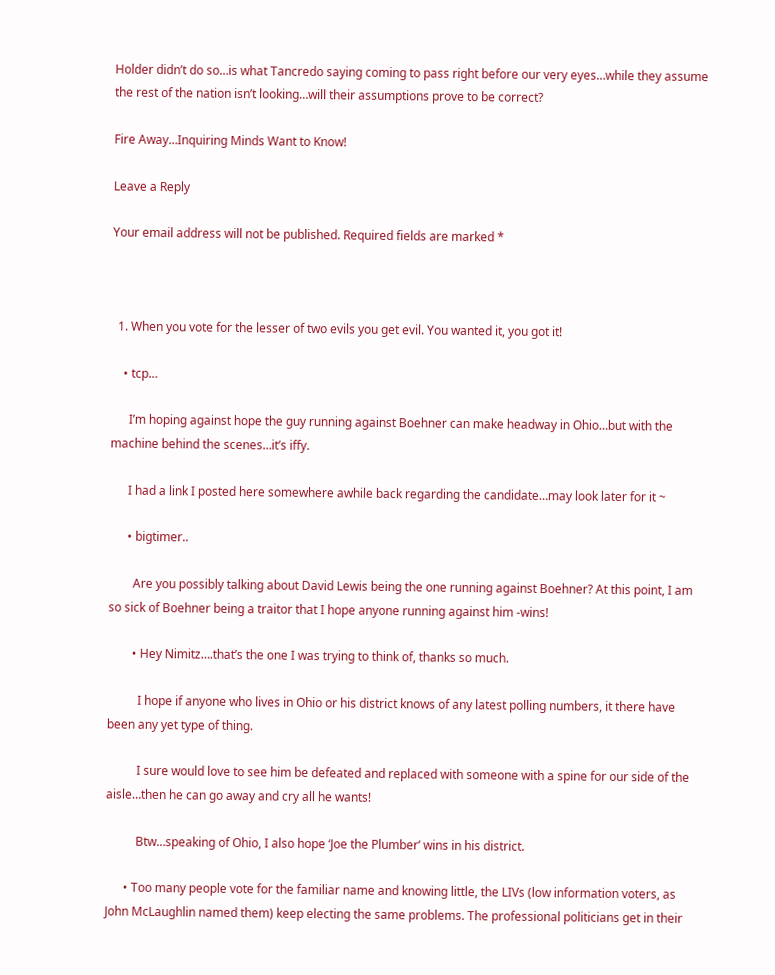Holder didn’t do so…is what Tancredo saying coming to pass right before our very eyes…while they assume the rest of the nation isn’t looking…will their assumptions prove to be correct?

Fire Away…Inquiring Minds Want to Know!

Leave a Reply

Your email address will not be published. Required fields are marked *



  1. When you vote for the lesser of two evils you get evil. You wanted it, you got it!

    • tcp…

      I’m hoping against hope the guy running against Boehner can make headway in Ohio…but with the machine behind the scenes…it’s iffy.

      I had a link I posted here somewhere awhile back regarding the candidate…may look later for it ~

      • bigtimer..

        Are you possibly talking about David Lewis being the one running against Boehner? At this point, I am so sick of Boehner being a traitor that I hope anyone running against him -wins!

        • Hey Nimitz….that’s the one I was trying to think of, thanks so much.

          I hope if anyone who lives in Ohio or his district knows of any latest polling numbers, it there have been any yet type of thing.

          I sure would love to see him be defeated and replaced with someone with a spine for our side of the aisle…then he can go away and cry all he wants!

          Btw…speaking of Ohio, I also hope ‘Joe the Plumber’ wins in his district.

      • Too many people vote for the familiar name and knowing little, the LIVs (low information voters, as John McLaughlin named them) keep electing the same problems. The professional politicians get in their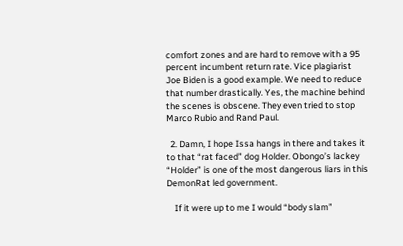comfort zones and are hard to remove with a 95 percent incumbent return rate. Vice plagiarist Joe Biden is a good example. We need to reduce that number drastically. Yes, the machine behind the scenes is obscene. They even tried to stop Marco Rubio and Rand Paul.

  2. Damn, I hope Issa hangs in there and takes it to that “rat faced” dog Holder. Obongo’s lackey “Holder” is one of the most dangerous liars in this DemonRat led government.

    If it were up to me I would “body slam”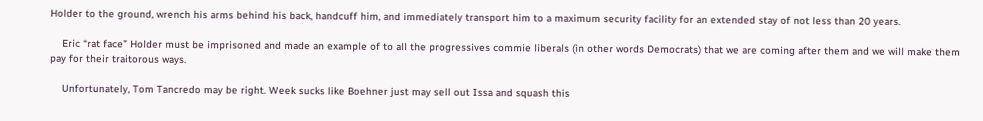Holder to the ground, wrench his arms behind his back, handcuff him, and immediately transport him to a maximum security facility for an extended stay of not less than 20 years.

    Eric “rat face” Holder must be imprisoned and made an example of to all the progressives commie liberals (in other words Democrats) that we are coming after them and we will make them pay for their traitorous ways.

    Unfortunately, Tom Tancredo may be right. Week sucks like Boehner just may sell out Issa and squash this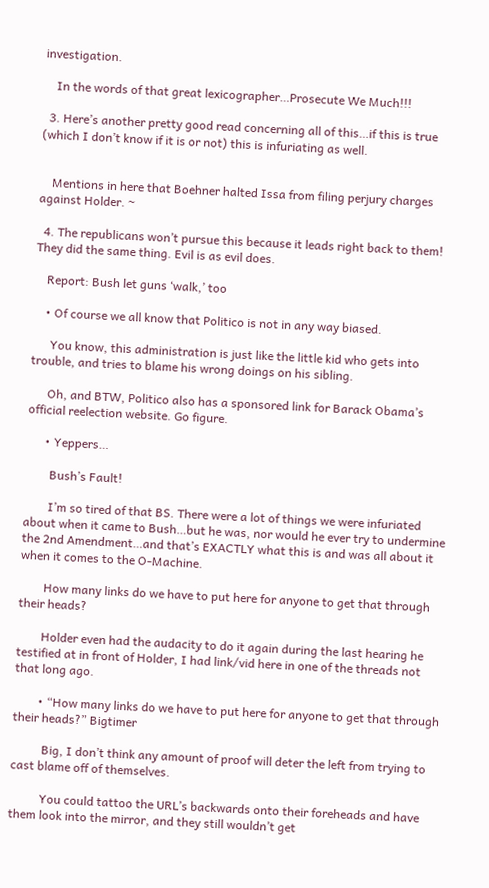investigation.

    In the words of that great lexicographer…Prosecute We Much!!!

  3. Here’s another pretty good read concerning all of this…if this is true (which I don’t know if it is or not) this is infuriating as well.


    Mentions in here that Boehner halted Issa from filing perjury charges against Holder. ~

  4. The republicans won’t pursue this because it leads right back to them! They did the same thing. Evil is as evil does.

    Report: Bush let guns ‘walk,’ too

    • Of course we all know that Politico is not in any way biased.

      You know, this administration is just like the little kid who gets into trouble, and tries to blame his wrong doings on his sibling.

      Oh, and BTW, Politico also has a sponsored link for Barack Obama’s official reelection website. Go figure.

      • Yeppers…

        Bush’s Fault!

        I’m so tired of that BS. There were a lot of things we were infuriated about when it came to Bush…but he was, nor would he ever try to undermine the 2nd Amendment…and that’s EXACTLY what this is and was all about it when it comes to the O-Machine.

        How many links do we have to put here for anyone to get that through their heads?

        Holder even had the audacity to do it again during the last hearing he testified at in front of Holder, I had link/vid here in one of the threads not that long ago.

        • “How many links do we have to put here for anyone to get that through their heads?” Bigtimer

          Big, I don’t think any amount of proof will deter the left from trying to cast blame off of themselves.

          You could tattoo the URL’s backwards onto their foreheads and have them look into the mirror, and they still wouldn’t get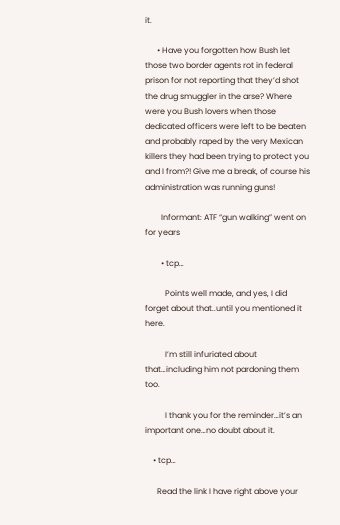it.

      • Have you forgotten how Bush let those two border agents rot in federal prison for not reporting that they’d shot the drug smuggler in the arse? Where were you Bush lovers when those dedicated officers were left to be beaten and probably raped by the very Mexican killers they had been trying to protect you and I from?! Give me a break, of course his administration was running guns!

        Informant: ATF “gun walking” went on for years

        • tcp…

          Points well made, and yes, I did forget about that..until you mentioned it here.

          I’m still infuriated about that…including him not pardoning them too.

          I thank you for the reminder…it’s an important one…no doubt about it.

    • tcp…

      Read the link I have right above your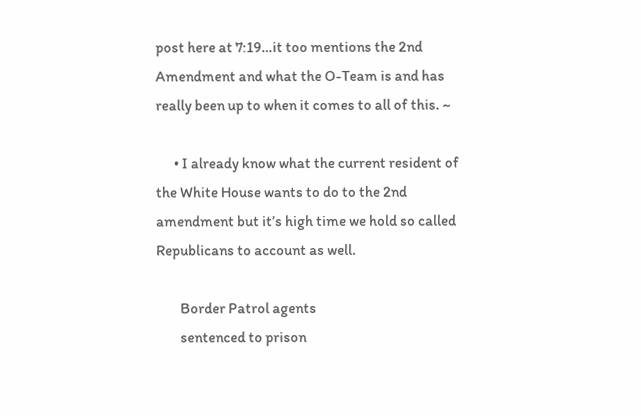post here at 7:19…it too mentions the 2nd Amendment and what the O-Team is and has really been up to when it comes to all of this. ~

      • I already know what the current resident of the White House wants to do to the 2nd amendment but it’s high time we hold so called Republicans to account as well.

        Border Patrol agents
        sentenced to prison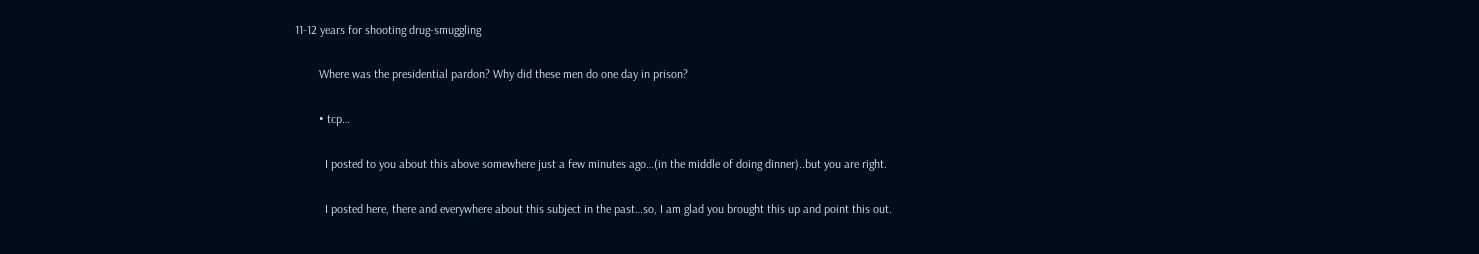11-12 years for shooting drug-smuggling

        Where was the presidential pardon? Why did these men do one day in prison?

        • tcp…

          I posted to you about this above somewhere just a few minutes ago…(in the middle of doing dinner)..but you are right.

          I posted here, there and everywhere about this subject in the past…so, I am glad you brought this up and point this out.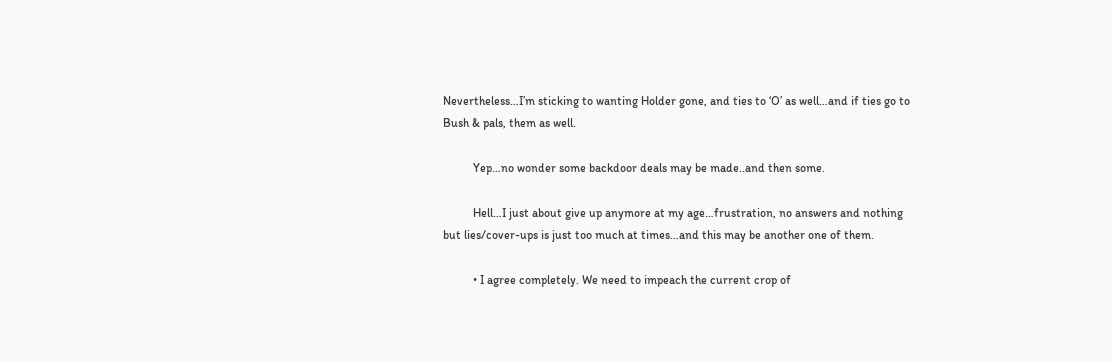Nevertheless…I’m sticking to wanting Holder gone, and ties to ‘O’ as well…and if ties go to Bush & pals, them as well.

          Yep…no wonder some backdoor deals may be made..and then some.

          Hell…I just about give up anymore at my age…frustration, no answers and nothing but lies/cover-ups is just too much at times…and this may be another one of them.

          • I agree completely. We need to impeach the current crop of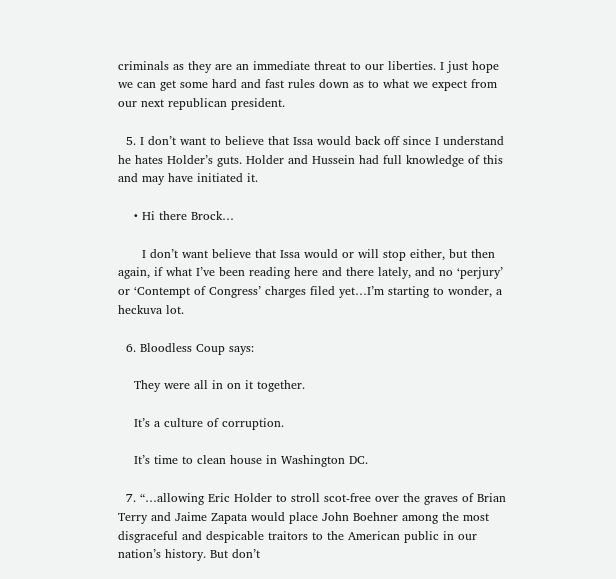criminals as they are an immediate threat to our liberties. I just hope we can get some hard and fast rules down as to what we expect from our next republican president.

  5. I don’t want to believe that Issa would back off since I understand he hates Holder’s guts. Holder and Hussein had full knowledge of this and may have initiated it.

    • Hi there Brock…

      I don’t want believe that Issa would or will stop either, but then again, if what I’ve been reading here and there lately, and no ‘perjury’ or ‘Contempt of Congress’ charges filed yet…I’m starting to wonder, a heckuva lot.

  6. Bloodless Coup says:

    They were all in on it together.

    It’s a culture of corruption.

    It’s time to clean house in Washington DC.

  7. “…allowing Eric Holder to stroll scot-free over the graves of Brian Terry and Jaime Zapata would place John Boehner among the most disgraceful and despicable traitors to the American public in our nation’s history. But don’t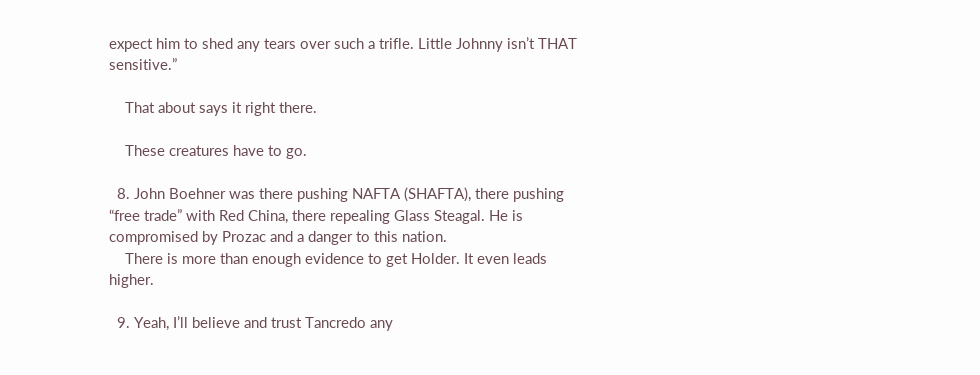expect him to shed any tears over such a trifle. Little Johnny isn’t THAT sensitive.”

    That about says it right there.

    These creatures have to go.

  8. John Boehner was there pushing NAFTA (SHAFTA), there pushing “free trade” with Red China, there repealing Glass Steagal. He is compromised by Prozac and a danger to this nation.
    There is more than enough evidence to get Holder. It even leads higher.

  9. Yeah, I’ll believe and trust Tancredo any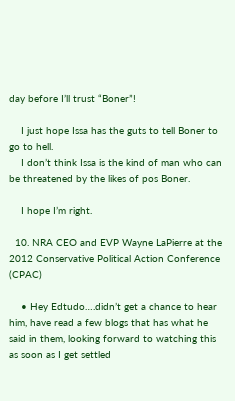day before I’ll trust “Boner”!

    I just hope Issa has the guts to tell Boner to go to hell.
    I don’t think Issa is the kind of man who can be threatened by the likes of pos Boner.

    I hope I’m right.

  10. NRA CEO and EVP Wayne LaPierre at the 2012 Conservative Political Action Conference (CPAC)

    • Hey Edtudo….didn’t get a chance to hear him, have read a few blogs that has what he said in them, looking forward to watching this as soon as I get settled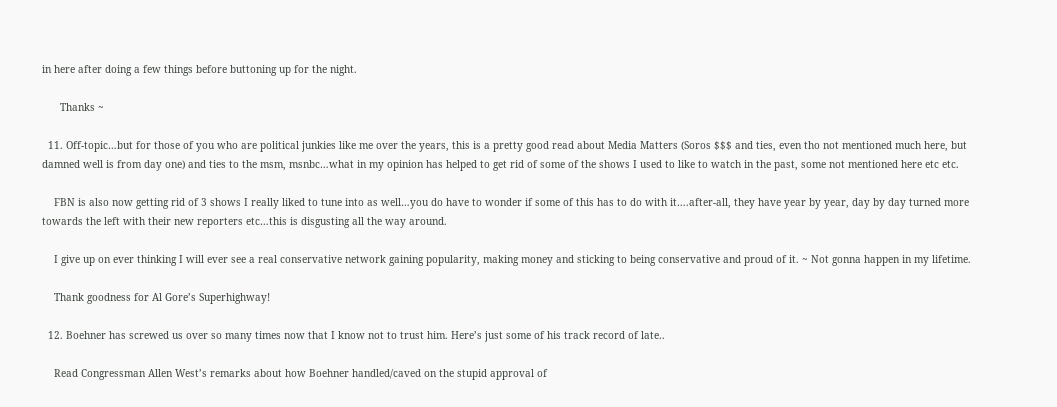in here after doing a few things before buttoning up for the night.

      Thanks ~

  11. Off-topic…but for those of you who are political junkies like me over the years, this is a pretty good read about Media Matters (Soros $$$ and ties, even tho not mentioned much here, but damned well is from day one) and ties to the msm, msnbc…what in my opinion has helped to get rid of some of the shows I used to like to watch in the past, some not mentioned here etc etc.

    FBN is also now getting rid of 3 shows I really liked to tune into as well…you do have to wonder if some of this has to do with it….after-all, they have year by year, day by day turned more towards the left with their new reporters etc…this is disgusting all the way around.

    I give up on ever thinking I will ever see a real conservative network gaining popularity, making money and sticking to being conservative and proud of it. ~ Not gonna happen in my lifetime.

    Thank goodness for Al Gore’s Superhighway!

  12. Boehner has screwed us over so many times now that I know not to trust him. Here’s just some of his track record of late..

    Read Congressman Allen West’s remarks about how Boehner handled/caved on the stupid approval of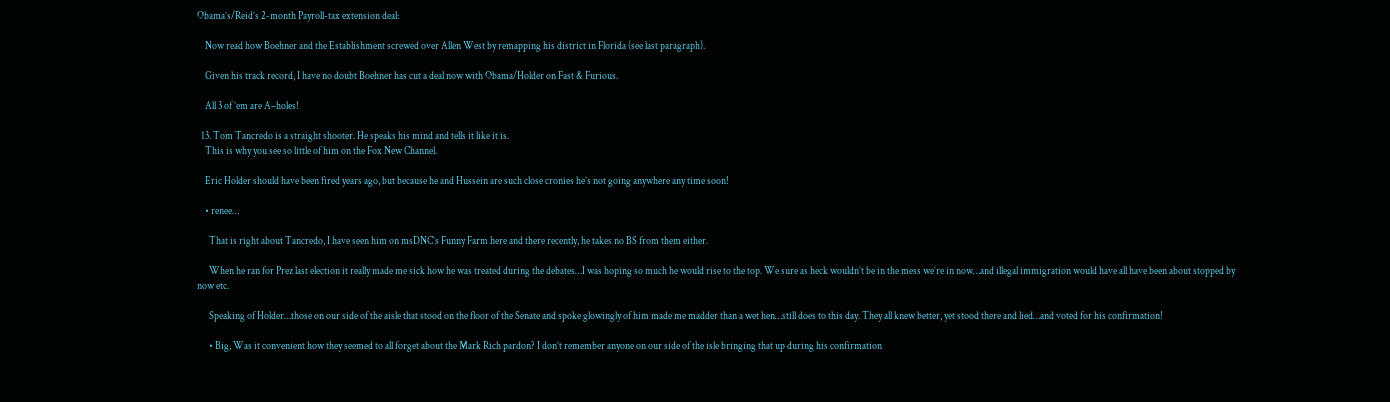Obama’s/Reid’s 2-month Payroll-tax extension deal:

    Now read how Boehner and the Establishment screwed over Allen West by remapping his district in Florida (see last paragraph).

    Given his track record, I have no doubt Boehner has cut a deal now with Obama/Holder on Fast & Furious.

    All 3 of ’em are A–holes!

  13. Tom Tancredo is a straight shooter. He speaks his mind and tells it like it is.
    This is why you see so little of him on the Fox New Channel.

    Eric Holder should have been fired years ago, but because he and Hussein are such close cronies he’s not going anywhere any time soon!

    • renee…

      That is right about Tancredo, I have seen him on msDNC’s Funny Farm here and there recently, he takes no BS from them either.

      When he ran for Prez last election it really made me sick how he was treated during the debates…I was hoping so much he would rise to the top. We sure as heck wouldn’t be in the mess we’re in now…and illegal immigration would have all have been about stopped by now etc.

      Speaking of Holder…those on our side of the aisle that stood on the floor of the Senate and spoke glowingly of him made me madder than a wet hen…still does to this day. They all knew better, yet stood there and lied…and voted for his confirmation!

      • Big, Was it convenient how they seemed to all forget about the Mark Rich pardon? I don’t remember anyone on our side of the isle bringing that up during his confirmation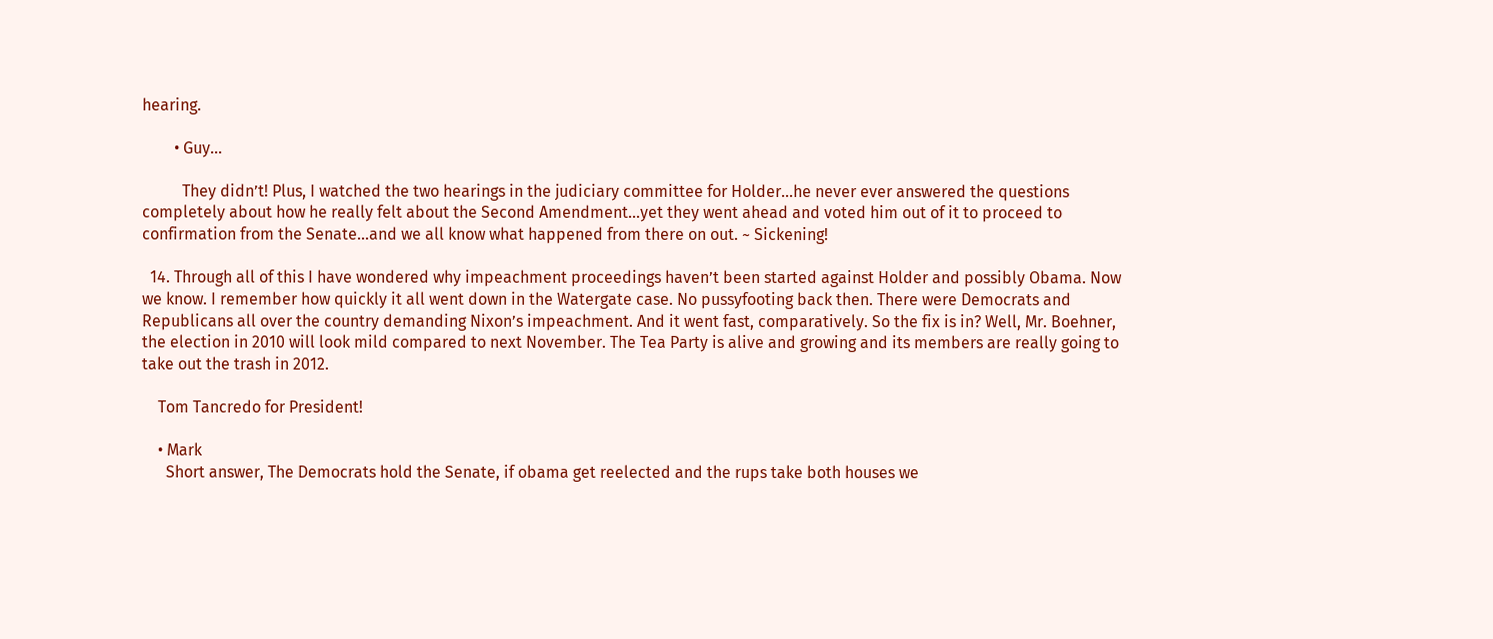hearing.

        • Guy…

          They didn’t! Plus, I watched the two hearings in the judiciary committee for Holder…he never ever answered the questions completely about how he really felt about the Second Amendment…yet they went ahead and voted him out of it to proceed to confirmation from the Senate…and we all know what happened from there on out. ~ Sickening!

  14. Through all of this I have wondered why impeachment proceedings haven’t been started against Holder and possibly Obama. Now we know. I remember how quickly it all went down in the Watergate case. No pussyfooting back then. There were Democrats and Republicans all over the country demanding Nixon’s impeachment. And it went fast, comparatively. So the fix is in? Well, Mr. Boehner, the election in 2010 will look mild compared to next November. The Tea Party is alive and growing and its members are really going to take out the trash in 2012.

    Tom Tancredo for President!

    • Mark
      Short answer, The Democrats hold the Senate, if obama get reelected and the rups take both houses we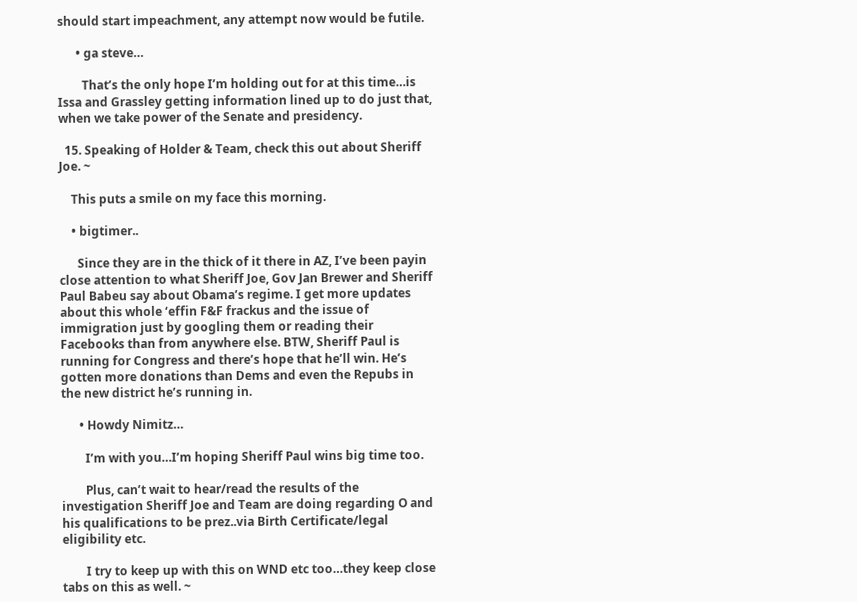should start impeachment, any attempt now would be futile.

      • ga steve…

        That’s the only hope I’m holding out for at this time…is Issa and Grassley getting information lined up to do just that, when we take power of the Senate and presidency.

  15. Speaking of Holder & Team, check this out about Sheriff Joe. ~

    This puts a smile on my face this morning.

    • bigtimer..

      Since they are in the thick of it there in AZ, I’ve been payin close attention to what Sheriff Joe, Gov Jan Brewer and Sheriff Paul Babeu say about Obama’s regime. I get more updates about this whole ‘effin F&F frackus and the issue of immigration just by googling them or reading their Facebooks than from anywhere else. BTW, Sheriff Paul is running for Congress and there’s hope that he’ll win. He’s gotten more donations than Dems and even the Repubs in the new district he’s running in.

      • Howdy Nimitz…

        I’m with you…I’m hoping Sheriff Paul wins big time too.

        Plus, can’t wait to hear/read the results of the investigation Sheriff Joe and Team are doing regarding O and his qualifications to be prez..via Birth Certificate/legal eligibility etc.

        I try to keep up with this on WND etc too…they keep close tabs on this as well. ~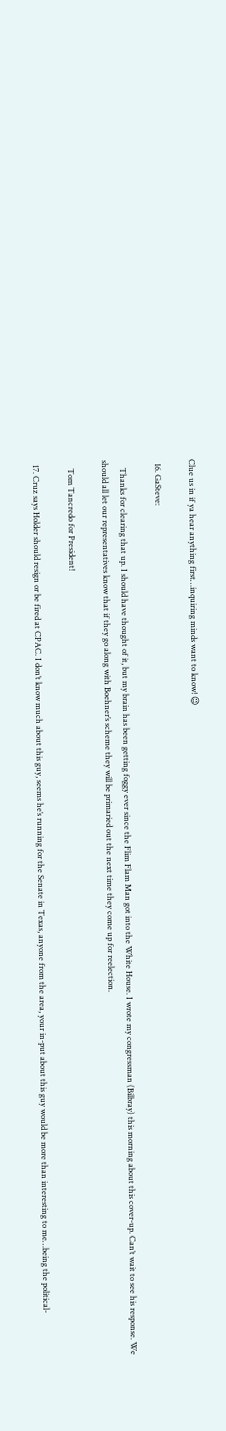Clue us in if ya hear anything first…inquiring minds want to know! 😉

  16. GaSteve:

    Thanks for clearing that up. I should have thought of it, but my brain has been getting foggy ever since the Flim Flam Man got into the White House. I wrote my congressman (Bilbray) this morning about this cover-up. Can’t wait to see his response. We should all let our representatives know that if they go along with Boehner’s scheme they will be primaried out the next time they come up for reelection.

    Tom Tancredo for President!

  17. Cruz says Holder should resign or be fired at CPAC. I don’t know much about this guy, seems he’s running for the Senate in Texas, anyone from the area, your in-put about this guy would be more than interesting to me…being the political-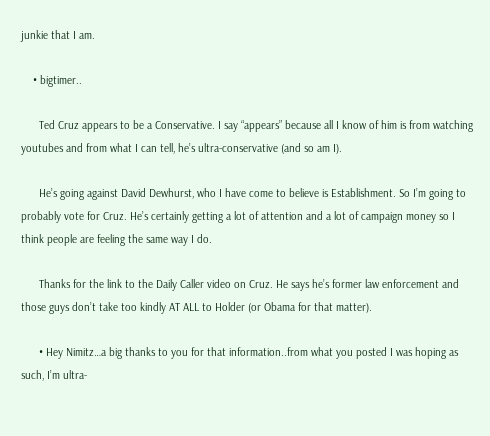junkie that I am.

    • bigtimer..

      Ted Cruz appears to be a Conservative. I say “appears” because all I know of him is from watching youtubes and from what I can tell, he’s ultra-conservative (and so am I).

      He’s going against David Dewhurst, who I have come to believe is Establishment. So I’m going to probably vote for Cruz. He’s certainly getting a lot of attention and a lot of campaign money so I think people are feeling the same way I do.

      Thanks for the link to the Daily Caller video on Cruz. He says he’s former law enforcement and those guys don’t take too kindly AT ALL to Holder (or Obama for that matter).

      • Hey Nimitz…a big thanks to you for that information..from what you posted I was hoping as such, I’m ultra-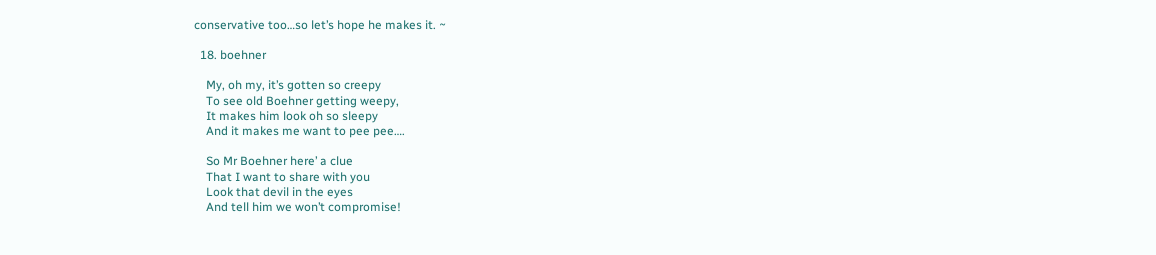conservative too…so let’s hope he makes it. ~

  18. boehner

    My, oh my, it’s gotten so creepy
    To see old Boehner getting weepy,
    It makes him look oh so sleepy
    And it makes me want to pee pee….

    So Mr Boehner here’ a clue
    That I want to share with you
    Look that devil in the eyes
    And tell him we won’t compromise!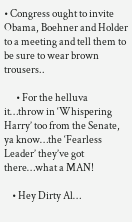• Congress ought to invite Obama, Boehner and Holder to a meeting and tell them to be sure to wear brown trousers..

      • For the helluva it…throw in ‘Whispering Harry’ too from the Senate, ya know…the ‘Fearless Leader’ they’ve got there…what a MAN!

    • Hey Dirty Al…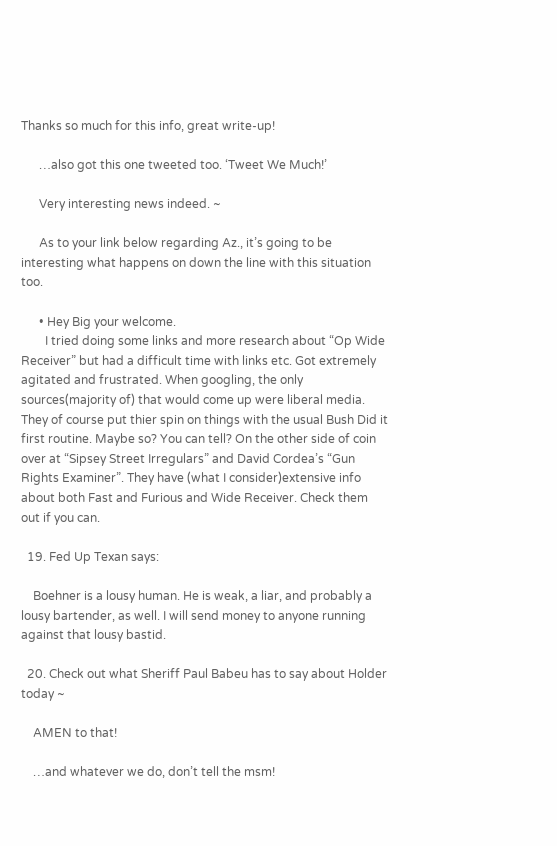Thanks so much for this info, great write-up!

      …also got this one tweeted too. ‘Tweet We Much!’

      Very interesting news indeed. ~

      As to your link below regarding Az., it’s going to be interesting what happens on down the line with this situation too.

      • Hey Big your welcome.
        I tried doing some links and more research about “Op Wide Receiver” but had a difficult time with links etc. Got extremely agitated and frustrated. When googling, the only sources(majority of) that would come up were liberal media. They of course put thier spin on things with the usual Bush Did it first routine. Maybe so? You can tell? On the other side of coin over at “Sipsey Street Irregulars” and David Cordea’s “Gun Rights Examiner”. They have (what I consider)extensive info about both Fast and Furious and Wide Receiver. Check them out if you can.

  19. Fed Up Texan says:

    Boehner is a lousy human. He is weak, a liar, and probably a lousy bartender, as well. I will send money to anyone running against that lousy bastid.

  20. Check out what Sheriff Paul Babeu has to say about Holder today ~

    AMEN to that!

    …and whatever we do, don’t tell the msm!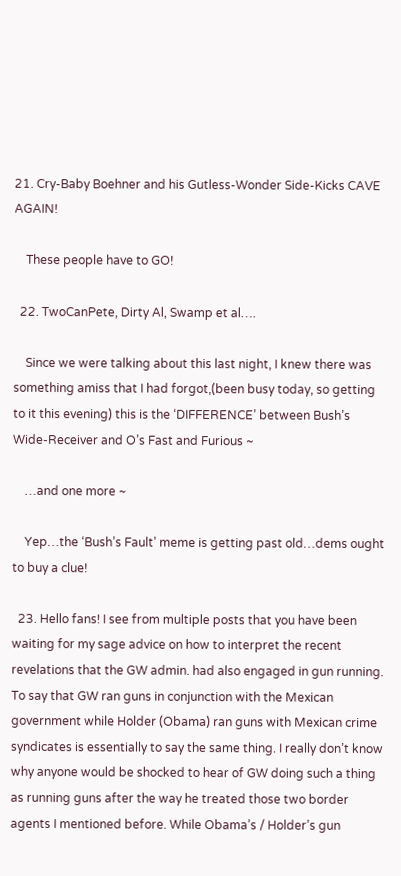21. Cry-Baby Boehner and his Gutless-Wonder Side-Kicks CAVE AGAIN!

    These people have to GO!

  22. TwoCanPete, Dirty Al, Swamp et al….

    Since we were talking about this last night, I knew there was something amiss that I had forgot,(been busy today, so getting to it this evening) this is the ‘DIFFERENCE’ between Bush’s Wide-Receiver and O’s Fast and Furious ~

    …and one more ~

    Yep…the ‘Bush’s Fault’ meme is getting past old…dems ought to buy a clue!

  23. Hello fans! I see from multiple posts that you have been waiting for my sage advice on how to interpret the recent revelations that the GW admin. had also engaged in gun running. To say that GW ran guns in conjunction with the Mexican government while Holder (Obama) ran guns with Mexican crime syndicates is essentially to say the same thing. I really don’t know why anyone would be shocked to hear of GW doing such a thing as running guns after the way he treated those two border agents I mentioned before. While Obama’s / Holder’s gun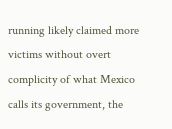running likely claimed more victims without overt complicity of what Mexico calls its government, the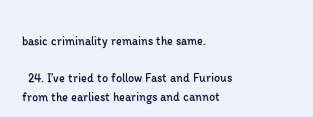basic criminality remains the same.

  24. I’ve tried to follow Fast and Furious from the earliest hearings and cannot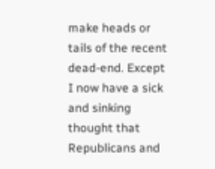make heads or tails of the recent dead-end. Except I now have a sick and sinking thought that Republicans and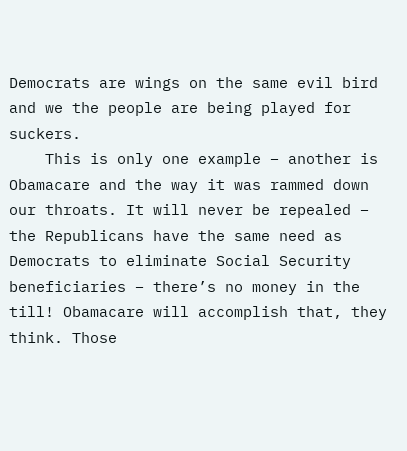Democrats are wings on the same evil bird and we the people are being played for suckers.
    This is only one example – another is Obamacare and the way it was rammed down our throats. It will never be repealed – the Republicans have the same need as Democrats to eliminate Social Security beneficiaries – there’s no money in the till! Obamacare will accomplish that, they think. Those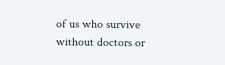of us who survive without doctors or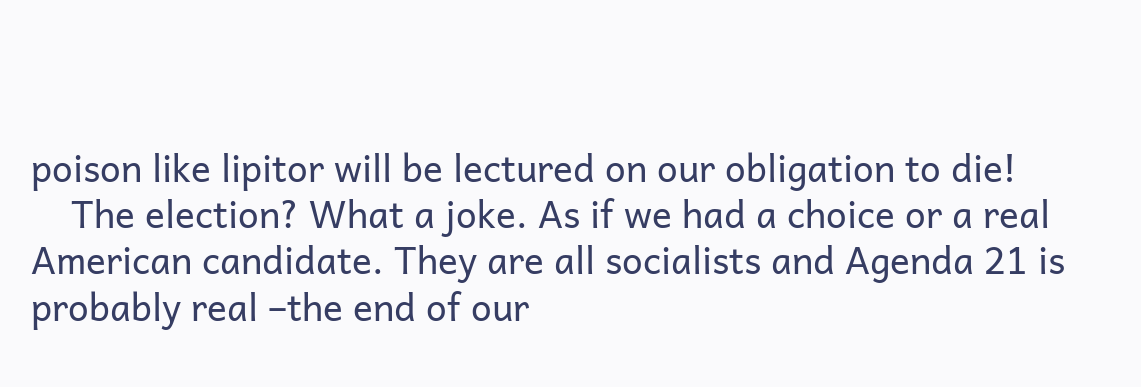poison like lipitor will be lectured on our obligation to die!
    The election? What a joke. As if we had a choice or a real American candidate. They are all socialists and Agenda 21 is probably real –the end of our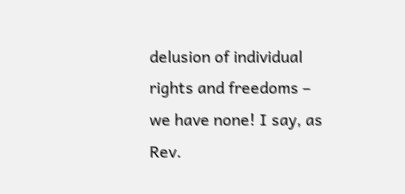delusion of individual rights and freedoms – we have none! I say, as Rev.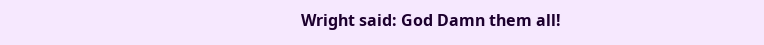Wright said: God Damn them all!